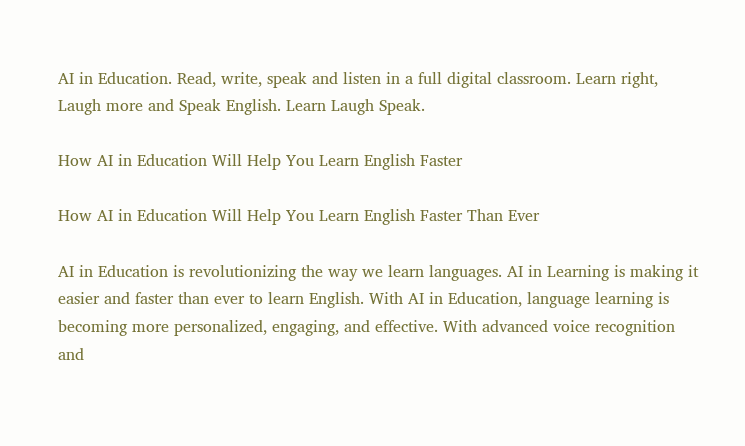AI in Education. Read, write, speak and listen in a full digital classroom. Learn right, Laugh more and Speak English. Learn Laugh Speak.

How AI in Education Will Help You Learn English Faster

How AI in Education Will Help You Learn English Faster Than Ever

AI in Education is revolutionizing the way we learn languages. AI in Learning is making it easier and faster than ever to learn English. With AI in Education, language learning is becoming more personalized, engaging, and effective. With advanced voice recognition and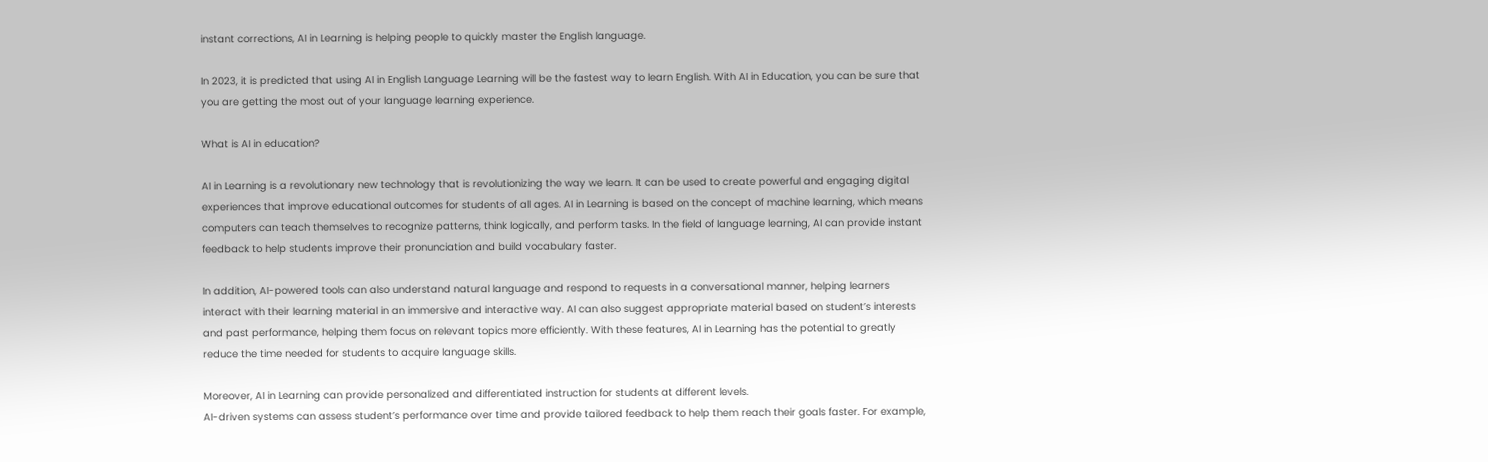instant corrections, AI in Learning is helping people to quickly master the English language.

In 2023, it is predicted that using AI in English Language Learning will be the fastest way to learn English. With AI in Education, you can be sure that you are getting the most out of your language learning experience.

What is AI in education?

AI in Learning is a revolutionary new technology that is revolutionizing the way we learn. It can be used to create powerful and engaging digital experiences that improve educational outcomes for students of all ages. AI in Learning is based on the concept of machine learning, which means computers can teach themselves to recognize patterns, think logically, and perform tasks. In the field of language learning, AI can provide instant feedback to help students improve their pronunciation and build vocabulary faster.

In addition, AI-powered tools can also understand natural language and respond to requests in a conversational manner, helping learners interact with their learning material in an immersive and interactive way. AI can also suggest appropriate material based on student’s interests and past performance, helping them focus on relevant topics more efficiently. With these features, AI in Learning has the potential to greatly reduce the time needed for students to acquire language skills.

Moreover, AI in Learning can provide personalized and differentiated instruction for students at different levels.
AI-driven systems can assess student’s performance over time and provide tailored feedback to help them reach their goals faster. For example,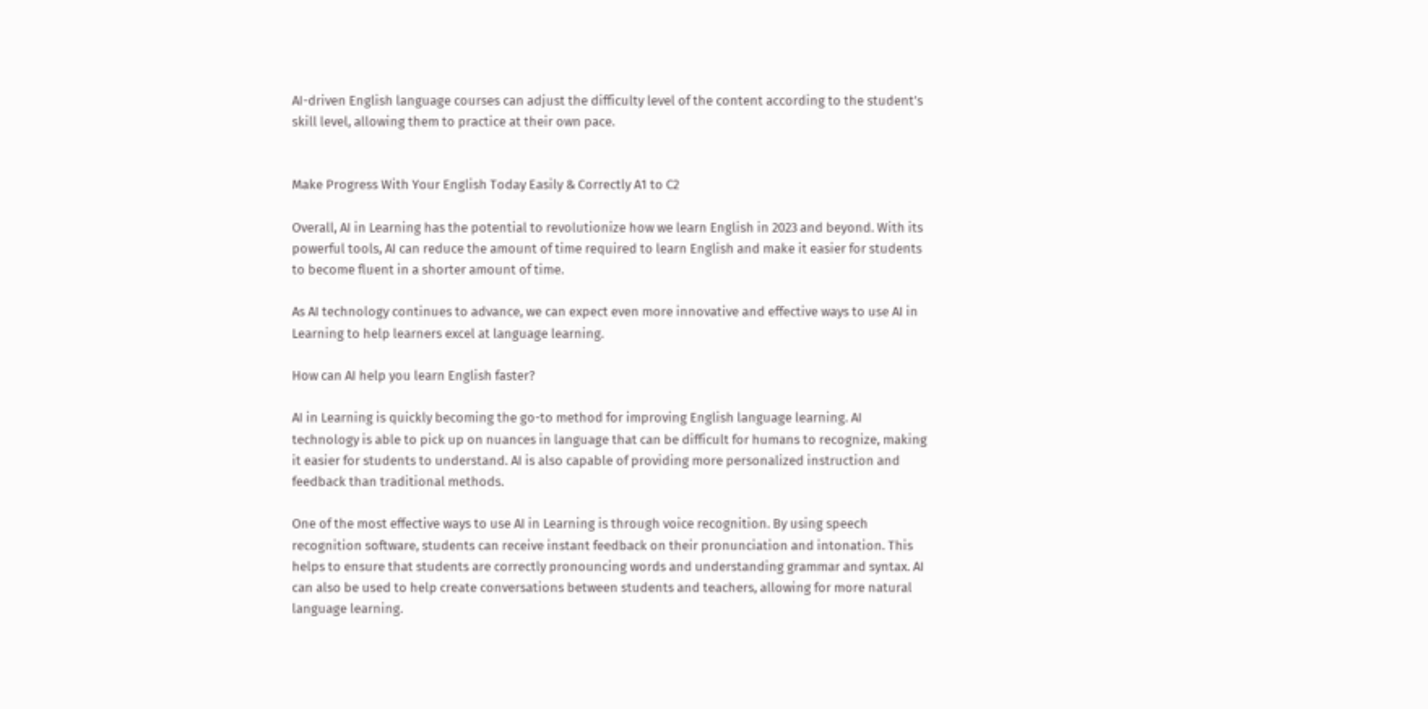AI-driven English language courses can adjust the difficulty level of the content according to the student’s skill level, allowing them to practice at their own pace.


Make Progress With Your English Today Easily & Correctly A1 to C2

Overall, AI in Learning has the potential to revolutionize how we learn English in 2023 and beyond. With its powerful tools, AI can reduce the amount of time required to learn English and make it easier for students to become fluent in a shorter amount of time.

As AI technology continues to advance, we can expect even more innovative and effective ways to use AI in Learning to help learners excel at language learning.

How can AI help you learn English faster?

AI in Learning is quickly becoming the go-to method for improving English language learning. AI technology is able to pick up on nuances in language that can be difficult for humans to recognize, making it easier for students to understand. AI is also capable of providing more personalized instruction and feedback than traditional methods.

One of the most effective ways to use AI in Learning is through voice recognition. By using speech recognition software, students can receive instant feedback on their pronunciation and intonation. This helps to ensure that students are correctly pronouncing words and understanding grammar and syntax. AI can also be used to help create conversations between students and teachers, allowing for more natural language learning.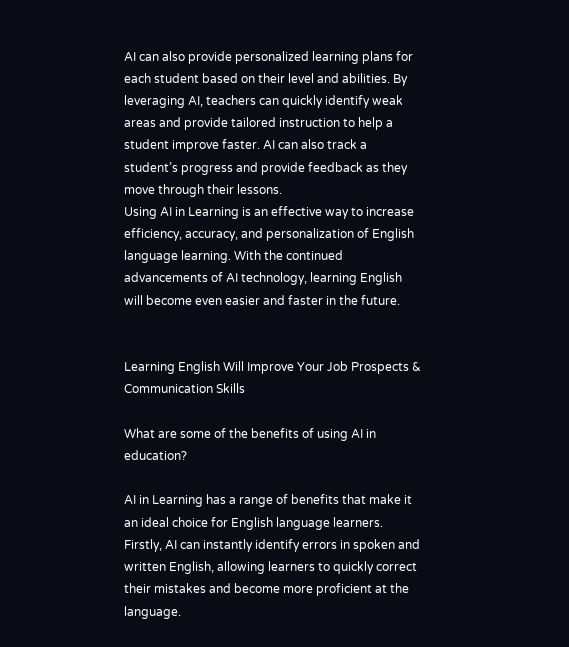AI can also provide personalized learning plans for each student based on their level and abilities. By leveraging AI, teachers can quickly identify weak areas and provide tailored instruction to help a student improve faster. AI can also track a student’s progress and provide feedback as they move through their lessons.
Using AI in Learning is an effective way to increase efficiency, accuracy, and personalization of English language learning. With the continued advancements of AI technology, learning English will become even easier and faster in the future.


Learning English Will Improve Your Job Prospects & Communication Skills

What are some of the benefits of using AI in education?

AI in Learning has a range of benefits that make it an ideal choice for English language learners. Firstly, AI can instantly identify errors in spoken and written English, allowing learners to quickly correct their mistakes and become more proficient at the language.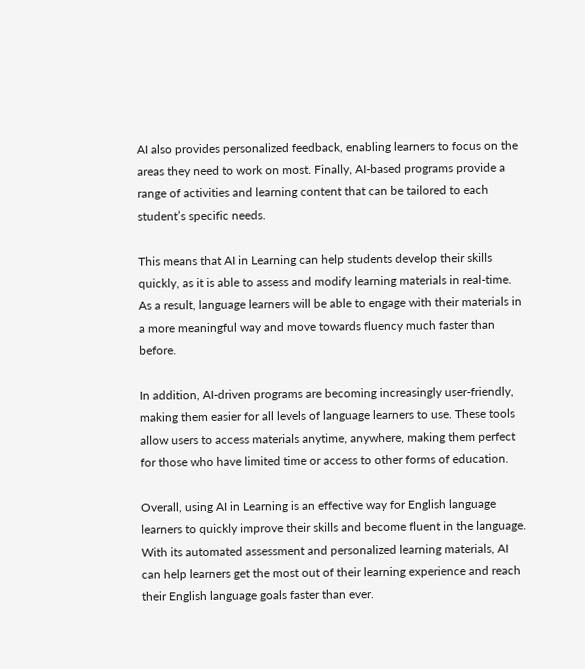AI also provides personalized feedback, enabling learners to focus on the areas they need to work on most. Finally, AI-based programs provide a range of activities and learning content that can be tailored to each student’s specific needs.

This means that AI in Learning can help students develop their skills quickly, as it is able to assess and modify learning materials in real-time. As a result, language learners will be able to engage with their materials in a more meaningful way and move towards fluency much faster than before.

In addition, AI-driven programs are becoming increasingly user-friendly, making them easier for all levels of language learners to use. These tools allow users to access materials anytime, anywhere, making them perfect for those who have limited time or access to other forms of education.

Overall, using AI in Learning is an effective way for English language learners to quickly improve their skills and become fluent in the language. With its automated assessment and personalized learning materials, AI can help learners get the most out of their learning experience and reach their English language goals faster than ever.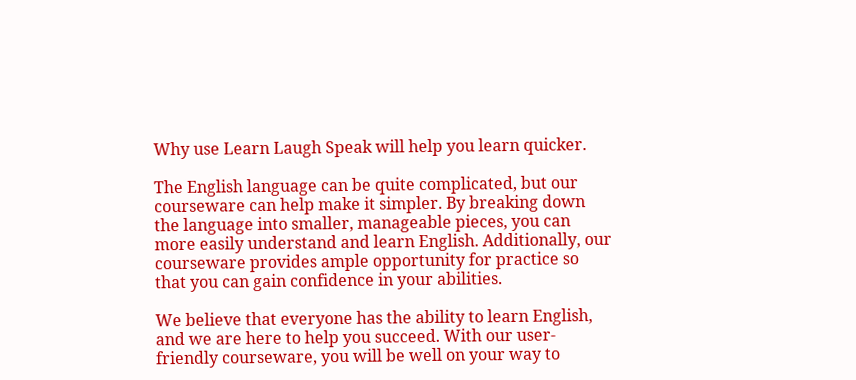Why use Learn Laugh Speak will help you learn quicker.

The English language can be quite complicated, but our courseware can help make it simpler. By breaking down the language into smaller, manageable pieces, you can more easily understand and learn English. Additionally, our courseware provides ample opportunity for practice so that you can gain confidence in your abilities.

We believe that everyone has the ability to learn English, and we are here to help you succeed. With our user-friendly courseware, you will be well on your way to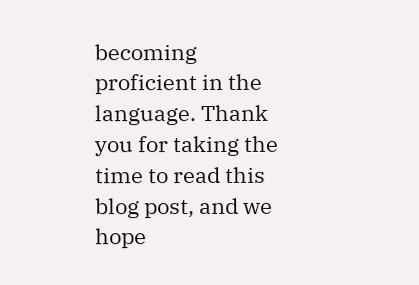becoming proficient in the language. Thank you for taking the time to read this blog post, and we hope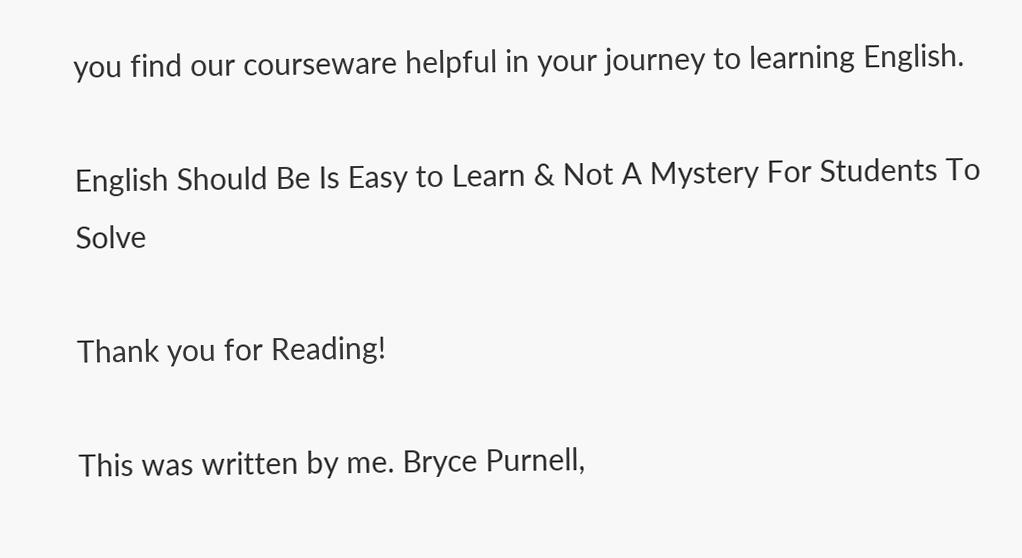you find our courseware helpful in your journey to learning English.

English Should Be Is Easy to Learn & Not A Mystery For Students To Solve

Thank you for Reading!

This was written by me. Bryce Purnell,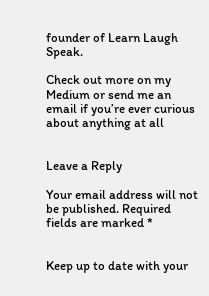founder of Learn Laugh Speak.

Check out more on my Medium or send me an email if you’re ever curious about anything at all


Leave a Reply

Your email address will not be published. Required fields are marked *


Keep up to date with your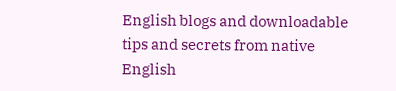English blogs and downloadable tips and secrets from native English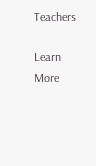Teachers

Learn More